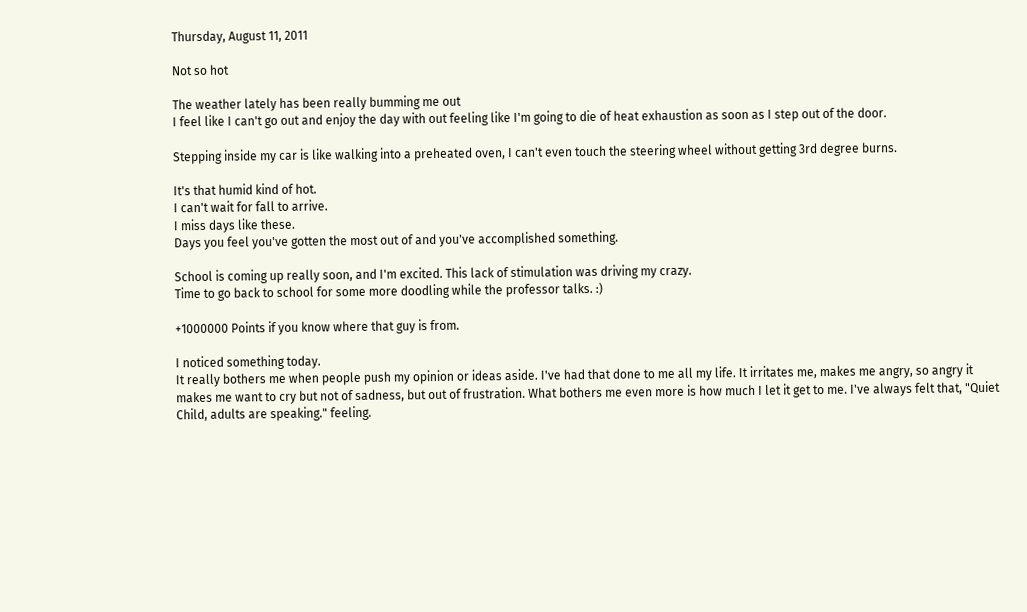Thursday, August 11, 2011

Not so hot

The weather lately has been really bumming me out
I feel like I can't go out and enjoy the day with out feeling like I'm going to die of heat exhaustion as soon as I step out of the door.

Stepping inside my car is like walking into a preheated oven, I can't even touch the steering wheel without getting 3rd degree burns.

It's that humid kind of hot.
I can't wait for fall to arrive.
I miss days like these.
Days you feel you've gotten the most out of and you've accomplished something.

School is coming up really soon, and I'm excited. This lack of stimulation was driving my crazy.
Time to go back to school for some more doodling while the professor talks. :)

+1000000 Points if you know where that guy is from.

I noticed something today.
It really bothers me when people push my opinion or ideas aside. I've had that done to me all my life. It irritates me, makes me angry, so angry it makes me want to cry but not of sadness, but out of frustration. What bothers me even more is how much I let it get to me. I've always felt that, "Quiet Child, adults are speaking." feeling.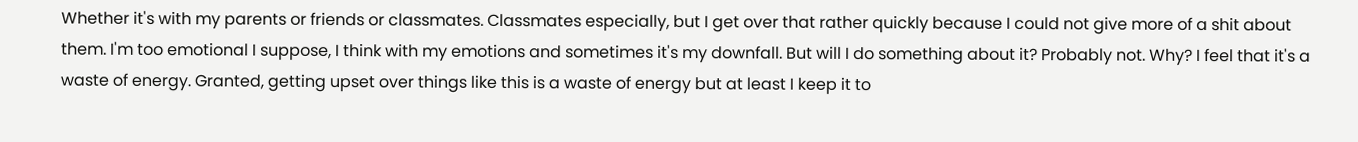Whether it's with my parents or friends or classmates. Classmates especially, but I get over that rather quickly because I could not give more of a shit about them. I'm too emotional I suppose, I think with my emotions and sometimes it's my downfall. But will I do something about it? Probably not. Why? I feel that it's a waste of energy. Granted, getting upset over things like this is a waste of energy but at least I keep it to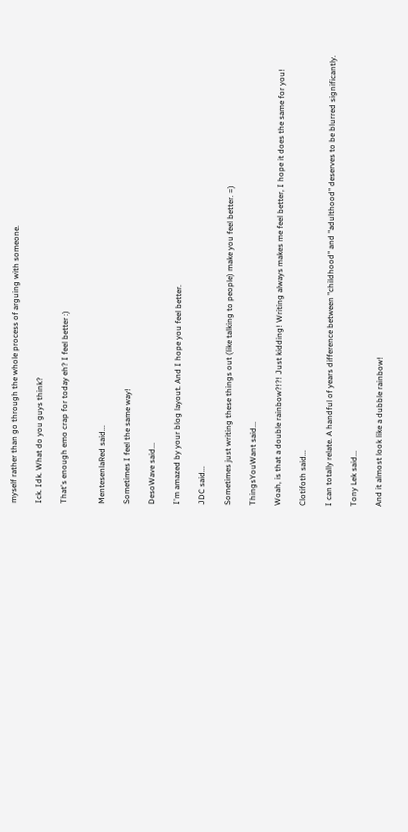myself rather than go through the whole process of arguing with someone.

Ick. Idk. What do you guys think?

That's enough emo crap for today eh? I feel better :)


MentesenlaRed said...

Sometimes I feel the same way!

DesoWave said...

I'm amazed by your blog layout. And I hope you feel better.

JDC said...

Sometimes just writing these things out (like talking to people) make you feel better. =)

ThingsYouWant said...

Woah, is that a double rainbow?!?! Just kidding! Writing always makes me feel better, I hope it does the same for you!

Clotifoth said...

I can totally relate. A handful of years difference between "childhood" and "adulthood" deserves to be blurred significantly.

Tony Lek said...

And it almost look like a dubble rainbow!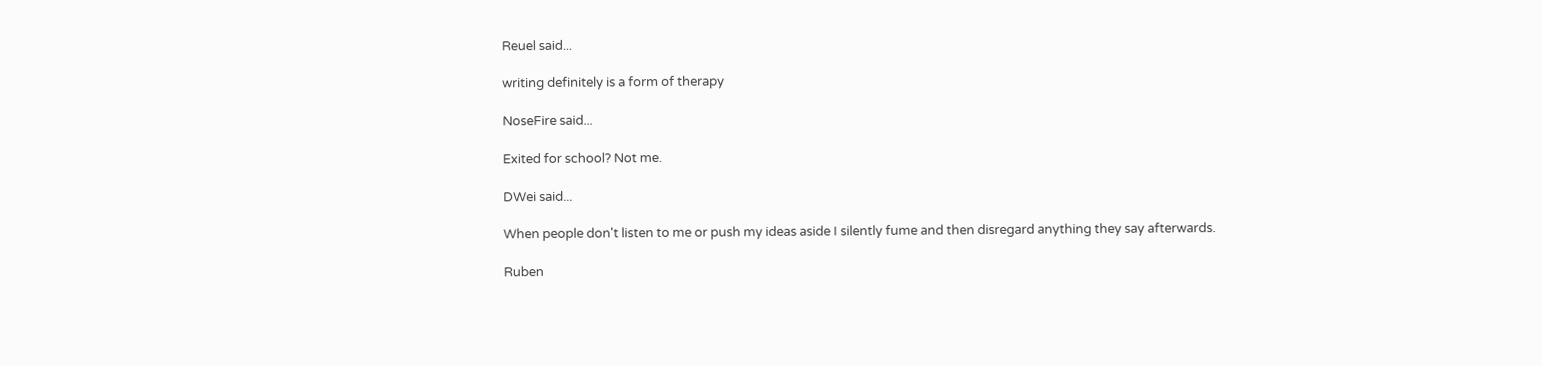Reuel said...

writing definitely is a form of therapy

NoseFire said...

Exited for school? Not me.

DWei said...

When people don't listen to me or push my ideas aside I silently fume and then disregard anything they say afterwards.

Ruben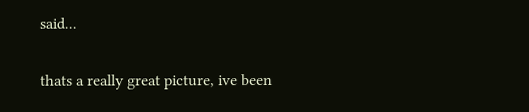said...

thats a really great picture, ive been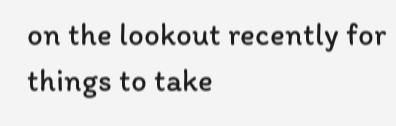on the lookout recently for things to take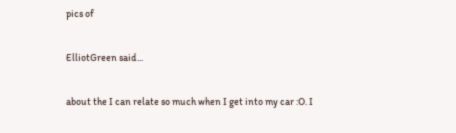pics of

ElliotGreen said...

about the I can relate so much when I get into my car :O. I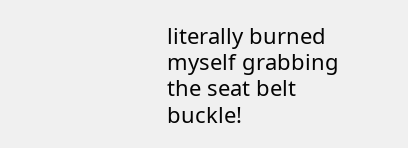literally burned myself grabbing the seat belt buckle!